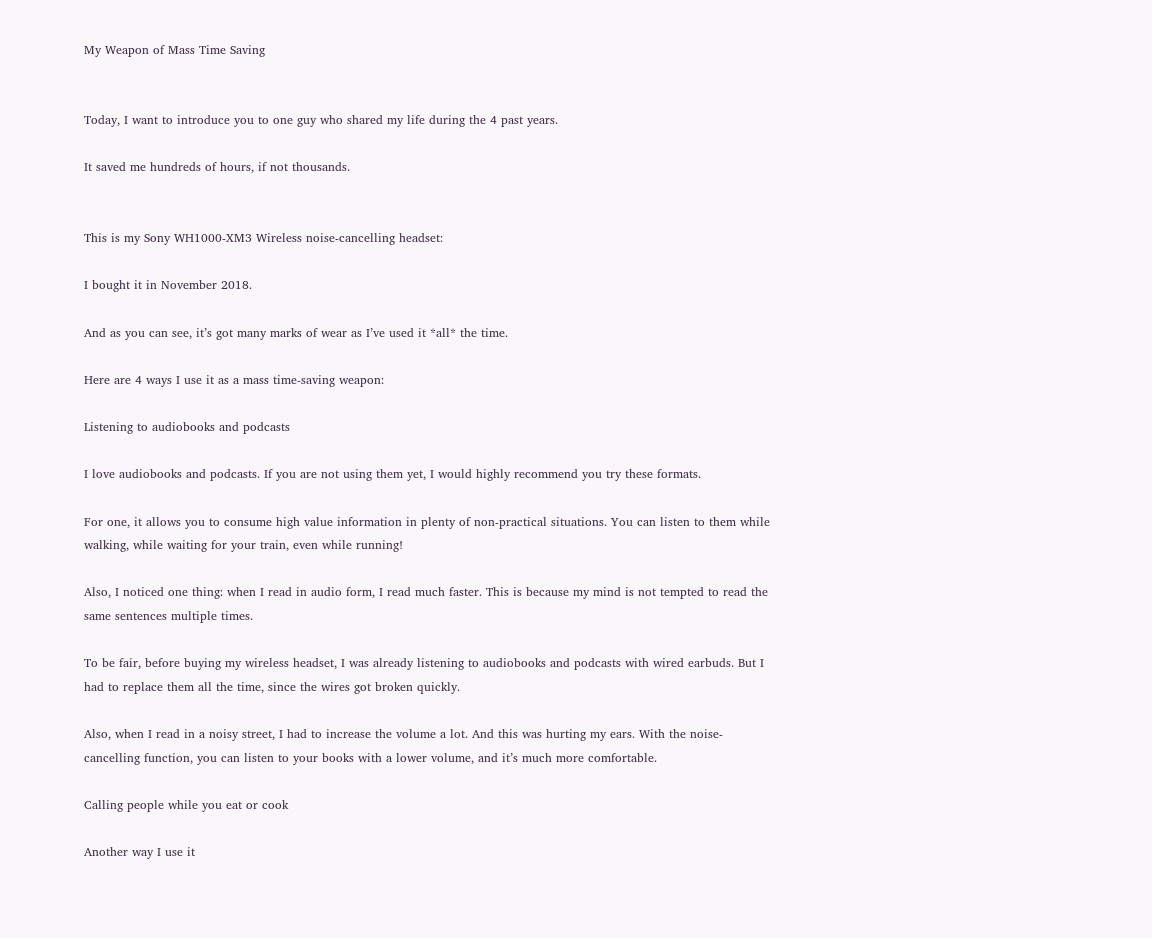My Weapon of Mass Time Saving


Today, I want to introduce you to one guy who shared my life during the 4 past years.

It saved me hundreds of hours, if not thousands.


This is my Sony WH1000-XM3 Wireless noise-cancelling headset:

I bought it in November 2018.

And as you can see, it’s got many marks of wear as I’ve used it *all* the time.

Here are 4 ways I use it as a mass time-saving weapon:

Listening to audiobooks and podcasts

I love audiobooks and podcasts. If you are not using them yet, I would highly recommend you try these formats.

For one, it allows you to consume high value information in plenty of non-practical situations. You can listen to them while walking, while waiting for your train, even while running!

Also, I noticed one thing: when I read in audio form, I read much faster. This is because my mind is not tempted to read the same sentences multiple times.

To be fair, before buying my wireless headset, I was already listening to audiobooks and podcasts with wired earbuds. But I had to replace them all the time, since the wires got broken quickly.

Also, when I read in a noisy street, I had to increase the volume a lot. And this was hurting my ears. With the noise-cancelling function, you can listen to your books with a lower volume, and it’s much more comfortable.

Calling people while you eat or cook

Another way I use it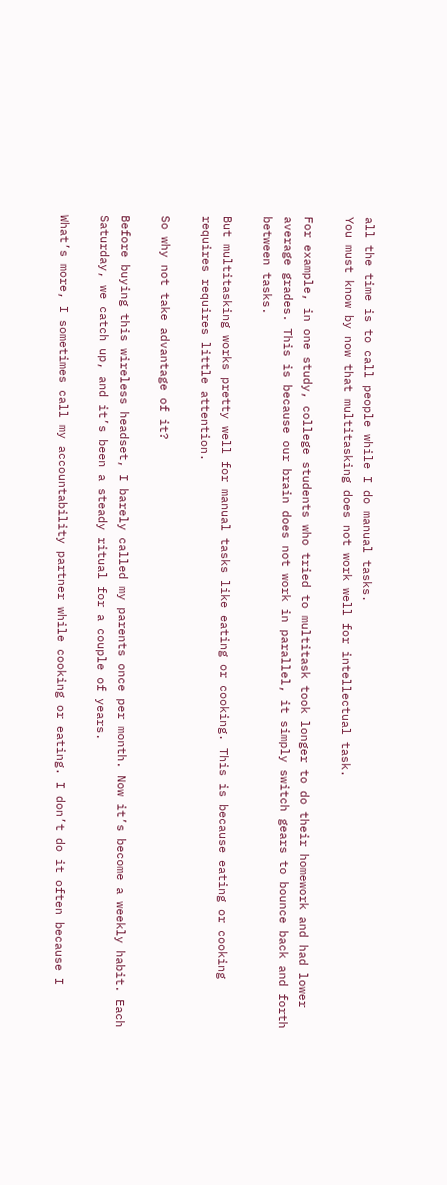all the time is to call people while I do manual tasks.
You must know by now that multitasking does not work well for intellectual task.

For example, in one study, college students who tried to multitask took longer to do their homework and had lower average grades. This is because our brain does not work in parallel, it simply switch gears to bounce back and forth between tasks.

But multitasking works pretty well for manual tasks like eating or cooking. This is because eating or cooking requires requires little attention.

So why not take advantage of it?

Before buying this wireless headset, I barely called my parents once per month. Now it’s become a weekly habit. Each Saturday, we catch up, and it’s been a steady ritual for a couple of years.

What’s more, I sometimes call my accountability partner while cooking or eating. I don’t do it often because I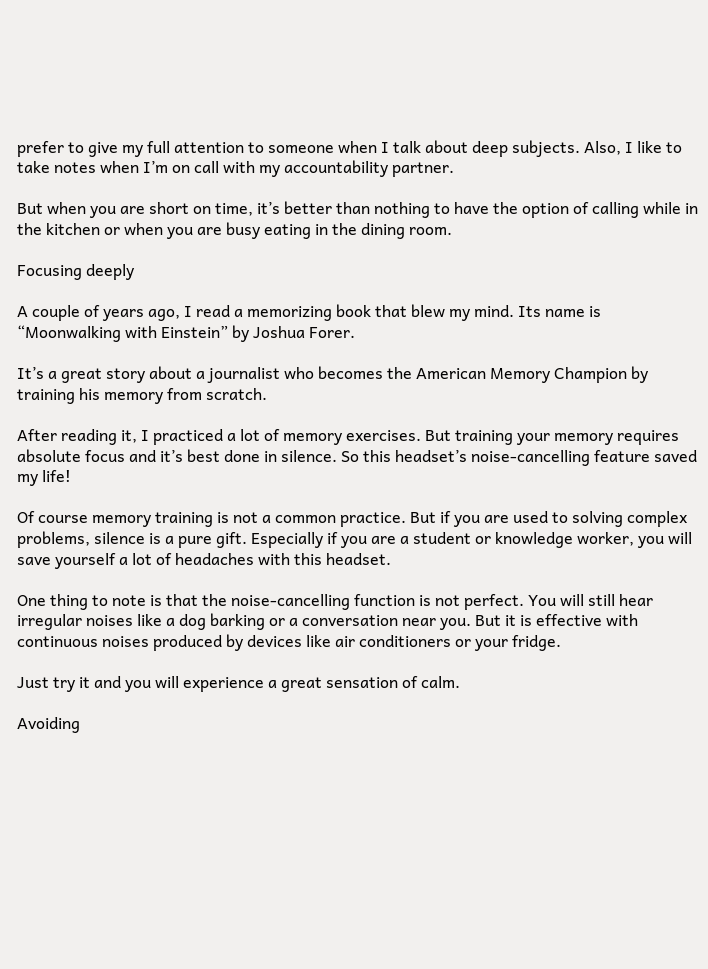prefer to give my full attention to someone when I talk about deep subjects. Also, I like to take notes when I’m on call with my accountability partner.

But when you are short on time, it’s better than nothing to have the option of calling while in the kitchen or when you are busy eating in the dining room.

Focusing deeply

A couple of years ago, I read a memorizing book that blew my mind. Its name is “Moonwalking with Einstein” by Joshua Forer.

It’s a great story about a journalist who becomes the American Memory Champion by training his memory from scratch.

After reading it, I practiced a lot of memory exercises. But training your memory requires absolute focus and it’s best done in silence. So this headset’s noise-cancelling feature saved my life!

Of course memory training is not a common practice. But if you are used to solving complex problems, silence is a pure gift. Especially if you are a student or knowledge worker, you will save yourself a lot of headaches with this headset.

One thing to note is that the noise-cancelling function is not perfect. You will still hear irregular noises like a dog barking or a conversation near you. But it is effective with continuous noises produced by devices like air conditioners or your fridge.

Just try it and you will experience a great sensation of calm.

Avoiding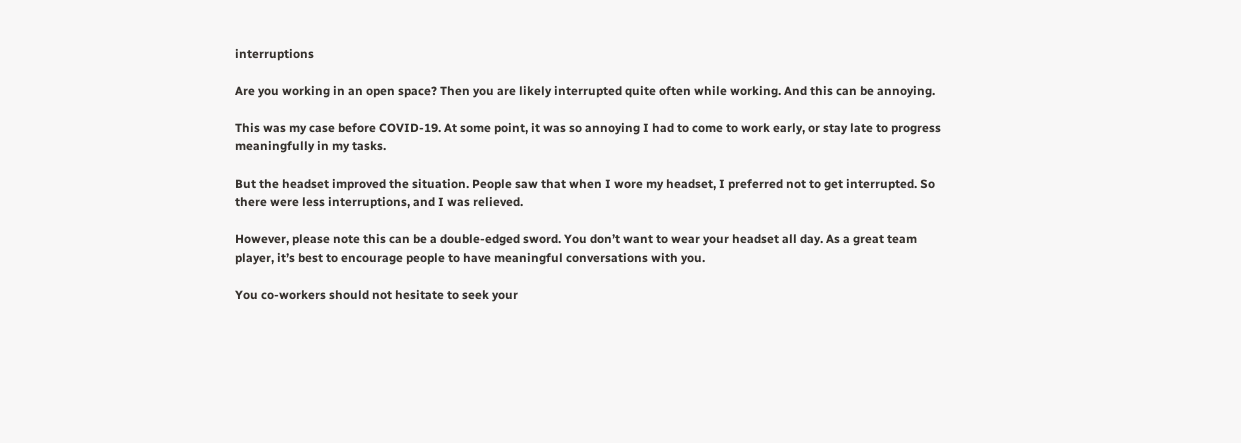interruptions

Are you working in an open space? Then you are likely interrupted quite often while working. And this can be annoying.

This was my case before COVID-19. At some point, it was so annoying I had to come to work early, or stay late to progress meaningfully in my tasks.

But the headset improved the situation. People saw that when I wore my headset, I preferred not to get interrupted. So there were less interruptions, and I was relieved.

However, please note this can be a double-edged sword. You don’t want to wear your headset all day. As a great team player, it’s best to encourage people to have meaningful conversations with you.

You co-workers should not hesitate to seek your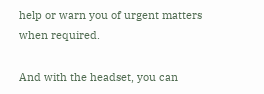help or warn you of urgent matters when required.

And with the headset, you can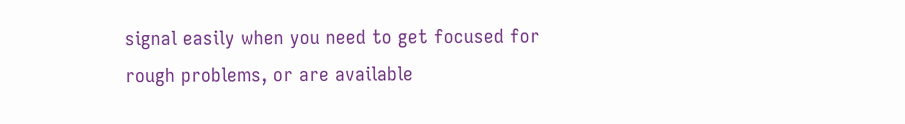signal easily when you need to get focused for rough problems, or are available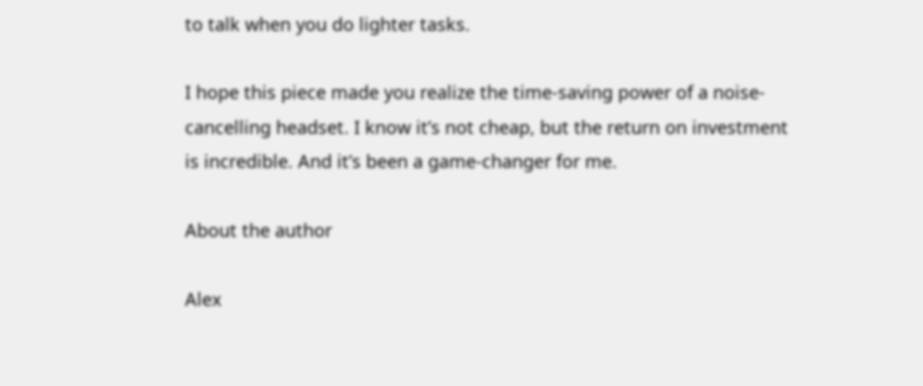to talk when you do lighter tasks.

I hope this piece made you realize the time-saving power of a noise-cancelling headset. I know it’s not cheap, but the return on investment is incredible. And it’s been a game-changer for me.

About the author

Alex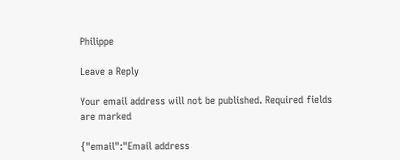Philippe

Leave a Reply

Your email address will not be published. Required fields are marked

{"email":"Email address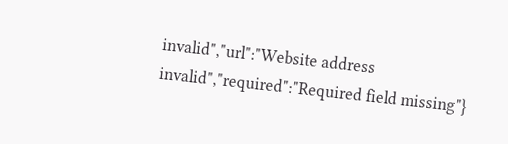invalid","url":"Website address invalid","required":"Required field missing"}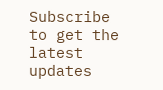Subscribe to get the latest updates